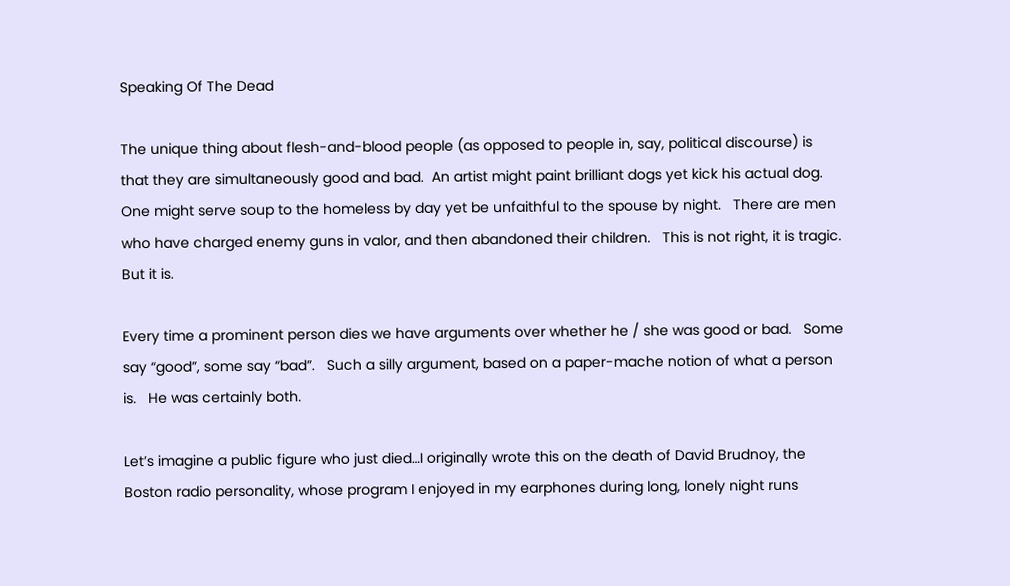Speaking Of The Dead

The unique thing about flesh-and-blood people (as opposed to people in, say, political discourse) is that they are simultaneously good and bad.  An artist might paint brilliant dogs yet kick his actual dog.   One might serve soup to the homeless by day yet be unfaithful to the spouse by night.   There are men who have charged enemy guns in valor, and then abandoned their children.   This is not right, it is tragic.  But it is.

Every time a prominent person dies we have arguments over whether he / she was good or bad.   Some say “good”, some say “bad”.   Such a silly argument, based on a paper-mache notion of what a person is.   He was certainly both.

Let’s imagine a public figure who just died…I originally wrote this on the death of David Brudnoy, the Boston radio personality, whose program I enjoyed in my earphones during long, lonely night runs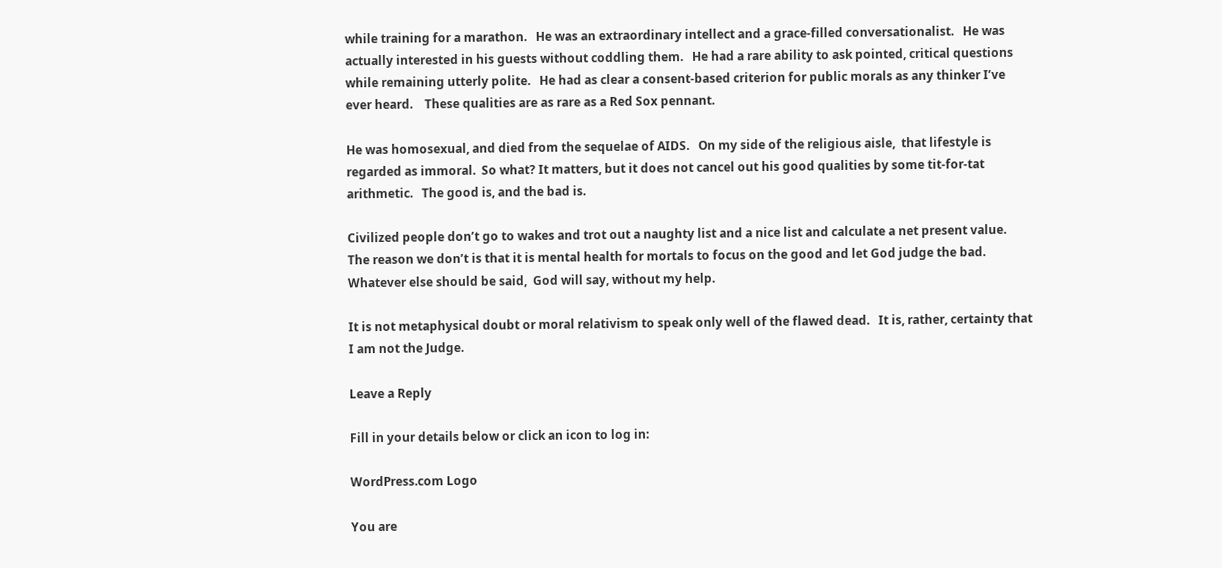while training for a marathon.   He was an extraordinary intellect and a grace-filled conversationalist.   He was actually interested in his guests without coddling them.   He had a rare ability to ask pointed, critical questions while remaining utterly polite.   He had as clear a consent-based criterion for public morals as any thinker I’ve ever heard.    These qualities are as rare as a Red Sox pennant.

He was homosexual, and died from the sequelae of AIDS.   On my side of the religious aisle,  that lifestyle is regarded as immoral.  So what? It matters, but it does not cancel out his good qualities by some tit-for-tat arithmetic.   The good is, and the bad is.

Civilized people don’t go to wakes and trot out a naughty list and a nice list and calculate a net present value.  The reason we don’t is that it is mental health for mortals to focus on the good and let God judge the bad.   Whatever else should be said,  God will say, without my help.

It is not metaphysical doubt or moral relativism to speak only well of the flawed dead.   It is, rather, certainty that I am not the Judge.

Leave a Reply

Fill in your details below or click an icon to log in:

WordPress.com Logo

You are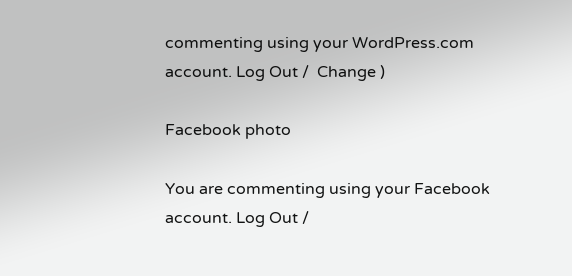commenting using your WordPress.com account. Log Out /  Change )

Facebook photo

You are commenting using your Facebook account. Log Out /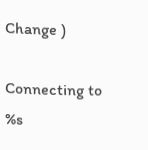Change )

Connecting to %s